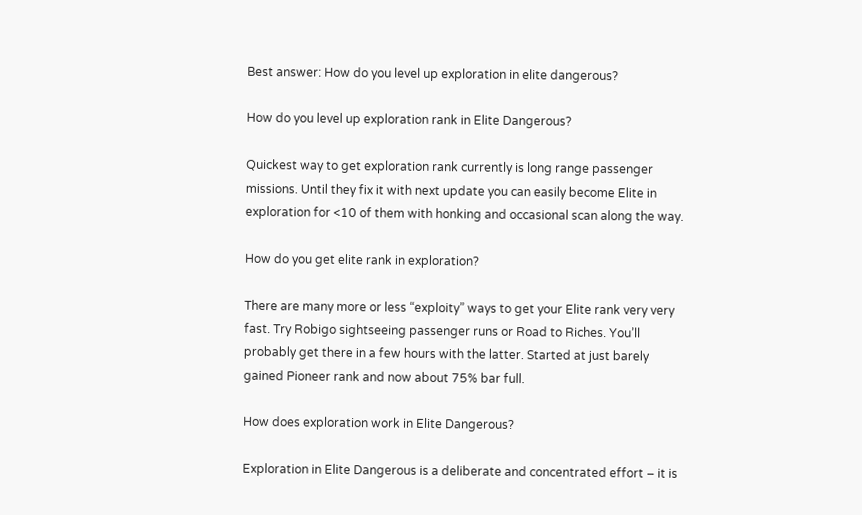Best answer: How do you level up exploration in elite dangerous?

How do you level up exploration rank in Elite Dangerous?

Quickest way to get exploration rank currently is long range passenger missions. Until they fix it with next update you can easily become Elite in exploration for <10 of them with honking and occasional scan along the way.

How do you get elite rank in exploration?

There are many more or less “exploity” ways to get your Elite rank very very fast. Try Robigo sightseeing passenger runs or Road to Riches. You’ll probably get there in a few hours with the latter. Started at just barely gained Pioneer rank and now about 75% bar full.

How does exploration work in Elite Dangerous?

Exploration in Elite Dangerous is a deliberate and concentrated effort – it is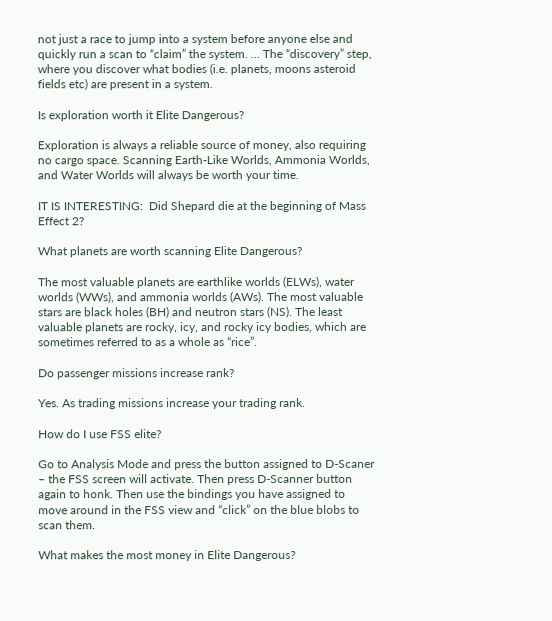not just a race to jump into a system before anyone else and quickly run a scan to “claim” the system. … The “discovery” step, where you discover what bodies (i.e. planets, moons asteroid fields etc) are present in a system.

Is exploration worth it Elite Dangerous?

Exploration is always a reliable source of money, also requiring no cargo space. Scanning Earth-Like Worlds, Ammonia Worlds, and Water Worlds will always be worth your time.

IT IS INTERESTING:  Did Shepard die at the beginning of Mass Effect 2?

What planets are worth scanning Elite Dangerous?

The most valuable planets are earthlike worlds (ELWs), water worlds (WWs), and ammonia worlds (AWs). The most valuable stars are black holes (BH) and neutron stars (NS). The least valuable planets are rocky, icy, and rocky icy bodies, which are sometimes referred to as a whole as “rice”.

Do passenger missions increase rank?

Yes. As trading missions increase your trading rank.

How do I use FSS elite?

Go to Analysis Mode and press the button assigned to D-Scaner – the FSS screen will activate. Then press D-Scanner button again to honk. Then use the bindings you have assigned to move around in the FSS view and “click” on the blue blobs to scan them.

What makes the most money in Elite Dangerous?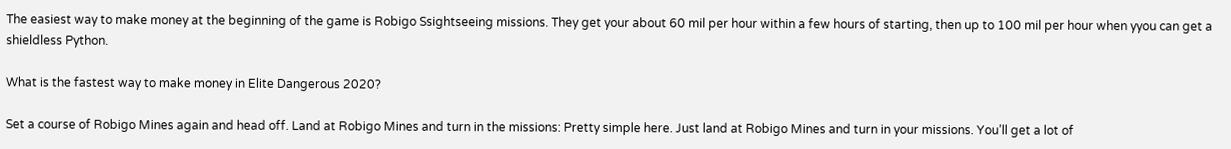The easiest way to make money at the beginning of the game is Robigo Ssightseeing missions. They get your about 60 mil per hour within a few hours of starting, then up to 100 mil per hour when yyou can get a shieldless Python.

What is the fastest way to make money in Elite Dangerous 2020?

Set a course of Robigo Mines again and head off. Land at Robigo Mines and turn in the missions: Pretty simple here. Just land at Robigo Mines and turn in your missions. You’ll get a lot of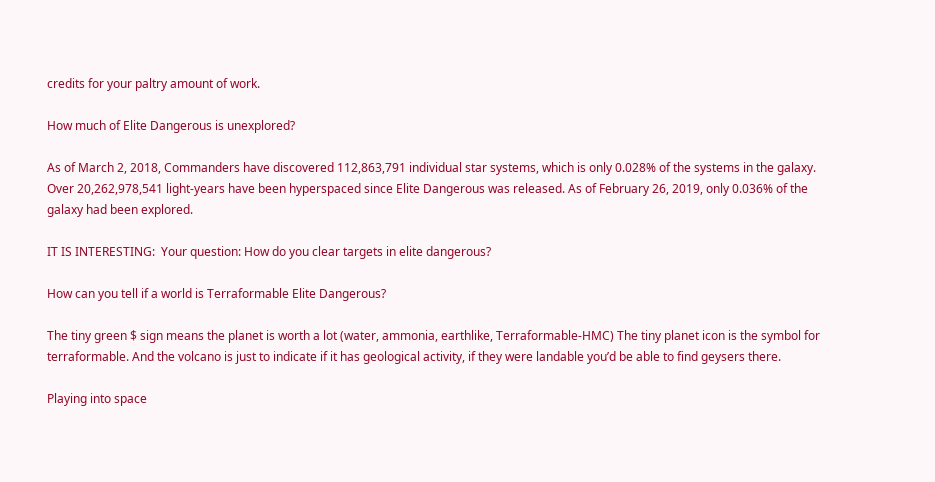credits for your paltry amount of work.

How much of Elite Dangerous is unexplored?

As of March 2, 2018, Commanders have discovered 112,863,791 individual star systems, which is only 0.028% of the systems in the galaxy. Over 20,262,978,541 light-years have been hyperspaced since Elite Dangerous was released. As of February 26, 2019, only 0.036% of the galaxy had been explored.

IT IS INTERESTING:  Your question: How do you clear targets in elite dangerous?

How can you tell if a world is Terraformable Elite Dangerous?

The tiny green $ sign means the planet is worth a lot (water, ammonia, earthlike, Terraformable-HMC) The tiny planet icon is the symbol for terraformable. And the volcano is just to indicate if it has geological activity, if they were landable you’d be able to find geysers there.

Playing into space